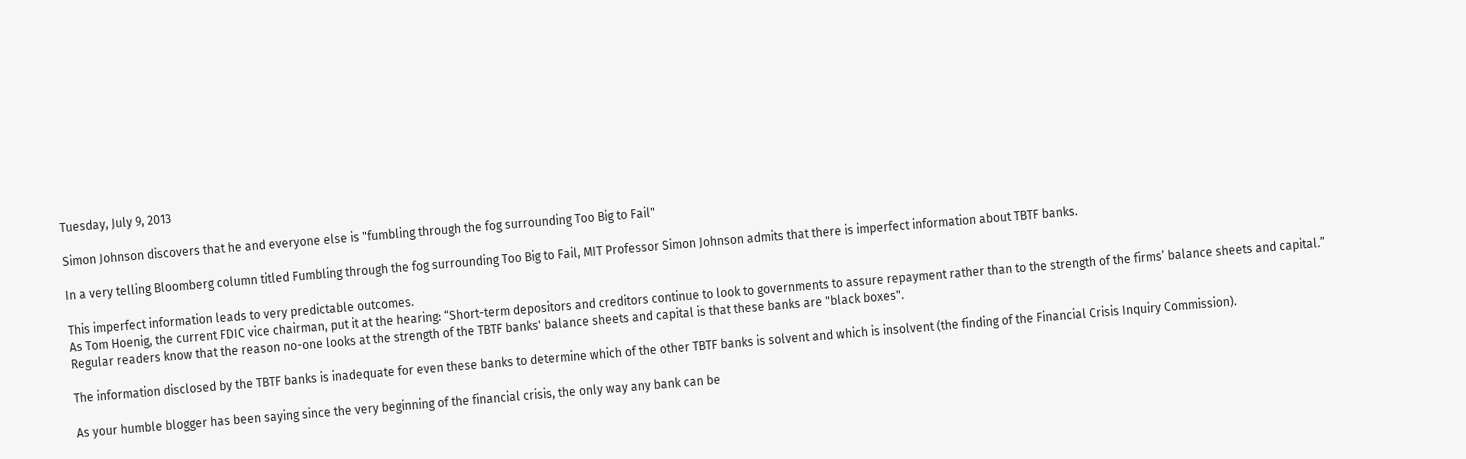Tuesday, July 9, 2013

Simon Johnson discovers that he and everyone else is "fumbling through the fog surrounding Too Big to Fail"

In a very telling Bloomberg column titled Fumbling through the fog surrounding Too Big to Fail, MIT Professor Simon Johnson admits that there is imperfect information about TBTF banks.

This imperfect information leads to very predictable outcomes.
As Tom Hoenig, the current FDIC vice chairman, put it at the hearing: “Short-term depositors and creditors continue to look to governments to assure repayment rather than to the strength of the firms’ balance sheets and capital.”
Regular readers know that the reason no-one looks at the strength of the TBTF banks' balance sheets and capital is that these banks are "black boxes".

The information disclosed by the TBTF banks is inadequate for even these banks to determine which of the other TBTF banks is solvent and which is insolvent (the finding of the Financial Crisis Inquiry Commission).

As your humble blogger has been saying since the very beginning of the financial crisis, the only way any bank can be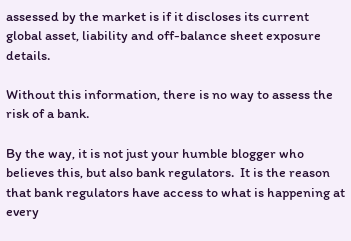assessed by the market is if it discloses its current global asset, liability and off-balance sheet exposure details.

Without this information, there is no way to assess the risk of a bank.

By the way, it is not just your humble blogger who believes this, but also bank regulators.  It is the reason that bank regulators have access to what is happening at every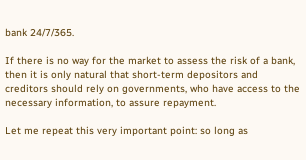bank 24/7/365.

If there is no way for the market to assess the risk of a bank, then it is only natural that short-term depositors and creditors should rely on governments, who have access to the necessary information, to assure repayment.

Let me repeat this very important point: so long as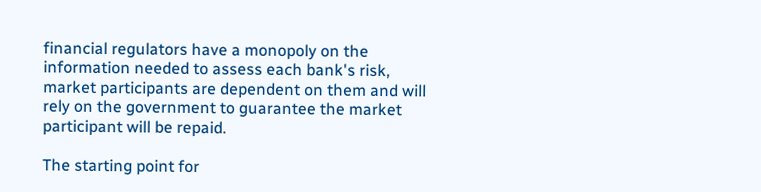financial regulators have a monopoly on the information needed to assess each bank's risk, market participants are dependent on them and will rely on the government to guarantee the market participant will be repaid.

The starting point for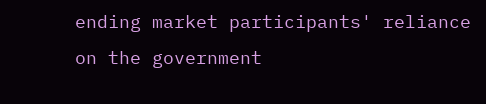ending market participants' reliance on the government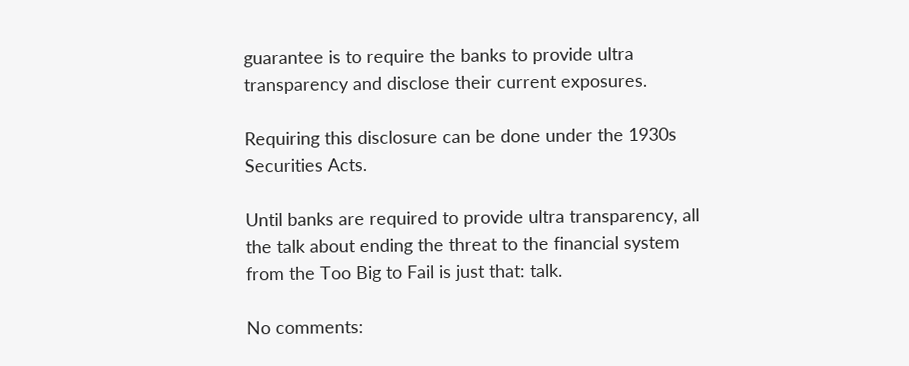guarantee is to require the banks to provide ultra transparency and disclose their current exposures.

Requiring this disclosure can be done under the 1930s Securities Acts.

Until banks are required to provide ultra transparency, all the talk about ending the threat to the financial system from the Too Big to Fail is just that: talk.

No comments: